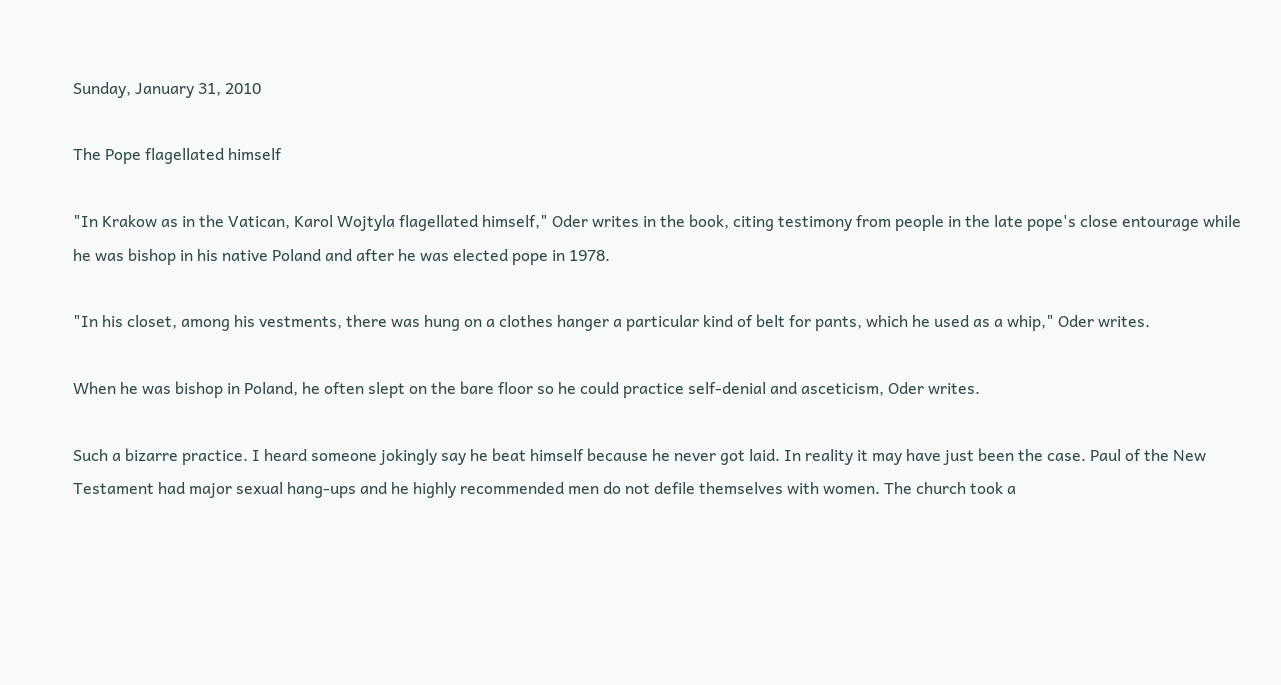Sunday, January 31, 2010

The Pope flagellated himself

"In Krakow as in the Vatican, Karol Wojtyla flagellated himself," Oder writes in the book, citing testimony from people in the late pope's close entourage while he was bishop in his native Poland and after he was elected pope in 1978.

"In his closet, among his vestments, there was hung on a clothes hanger a particular kind of belt for pants, which he used as a whip," Oder writes.

When he was bishop in Poland, he often slept on the bare floor so he could practice self-denial and asceticism, Oder writes.

Such a bizarre practice. I heard someone jokingly say he beat himself because he never got laid. In reality it may have just been the case. Paul of the New Testament had major sexual hang-ups and he highly recommended men do not defile themselves with women. The church took a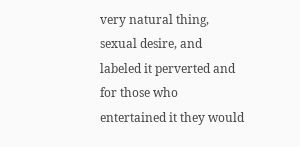very natural thing, sexual desire, and labeled it perverted and for those who entertained it they would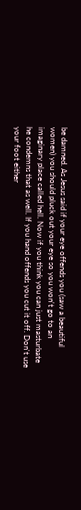be damned. As Jesus said if your eye offends you (saw a beautiful women) you should pluck out your eye so you won't go to an imaginary place called hell. Now if you think you can just masturbate he condemns that as well. If you hand offends you cut it off. Don't use your foot either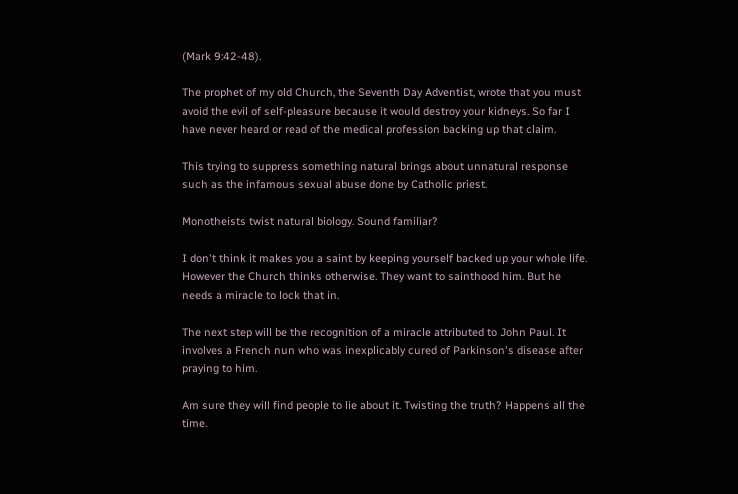(Mark 9:42-48).

The prophet of my old Church, the Seventh Day Adventist, wrote that you must avoid the evil of self-pleasure because it would destroy your kidneys. So far I have never heard or read of the medical profession backing up that claim.

This trying to suppress something natural brings about unnatural response such as the infamous sexual abuse done by Catholic priest.

Monotheists twist natural biology. Sound familiar?

I don't think it makes you a saint by keeping yourself backed up your whole life. However the Church thinks otherwise. They want to sainthood him. But he needs a miracle to lock that in.

The next step will be the recognition of a miracle attributed to John Paul. It involves a French nun who was inexplicably cured of Parkinson's disease after praying to him.

Am sure they will find people to lie about it. Twisting the truth? Happens all the time.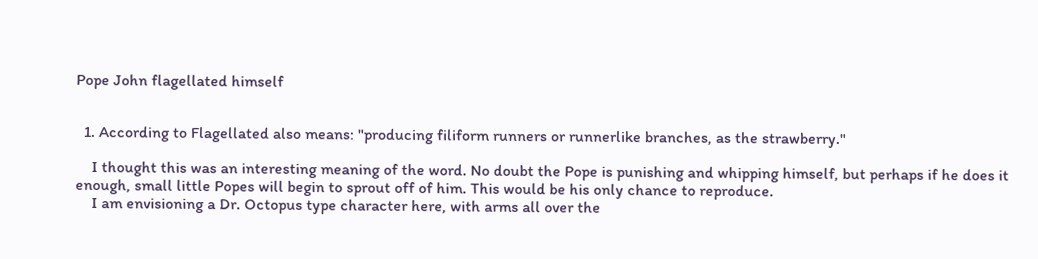Pope John flagellated himself


  1. According to Flagellated also means: "producing filiform runners or runnerlike branches, as the strawberry."

    I thought this was an interesting meaning of the word. No doubt the Pope is punishing and whipping himself, but perhaps if he does it enough, small little Popes will begin to sprout off of him. This would be his only chance to reproduce.
    I am envisioning a Dr. Octopus type character here, with arms all over the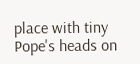place with tiny Pope's heads on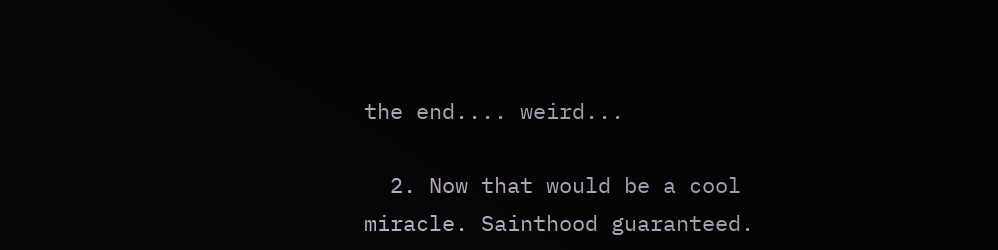the end.... weird...

  2. Now that would be a cool miracle. Sainthood guaranteed.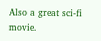Also a great sci-fi movie.